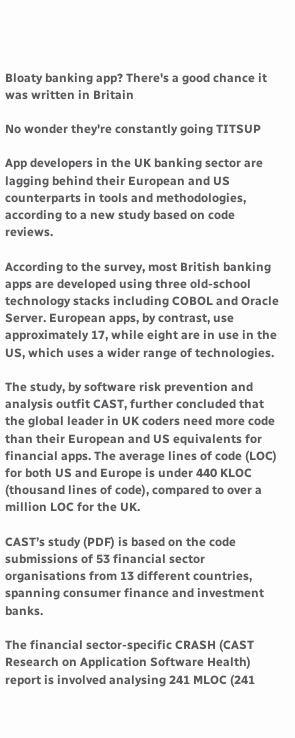Bloaty banking app? There's a good chance it was written in Britain

No wonder they're constantly going TITSUP

App developers in the UK banking sector are lagging behind their European and US counterparts in tools and methodologies, according to a new study based on code reviews.

According to the survey, most British banking apps are developed using three old-school technology stacks including COBOL and Oracle Server. European apps, by contrast, use approximately 17, while eight are in use in the US, which uses a wider range of technologies.

The study, by software risk prevention and analysis outfit CAST, further concluded that the global leader in UK coders need more code than their European and US equivalents for financial apps. The average lines of code (LOC) for both US and Europe is under 440 KLOC (thousand lines of code), compared to over a million LOC for the UK.

CAST’s study (PDF) is based on the code submissions of 53 financial sector organisations from 13 different countries, spanning consumer finance and investment banks.

The financial sector-specific CRASH (CAST Research on Application Software Health) report is involved analysing 241 MLOC (241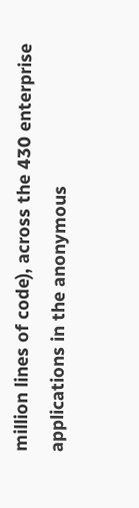million lines of code), across the 430 enterprise applications in the anonymous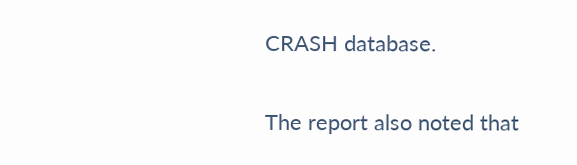CRASH database.

The report also noted that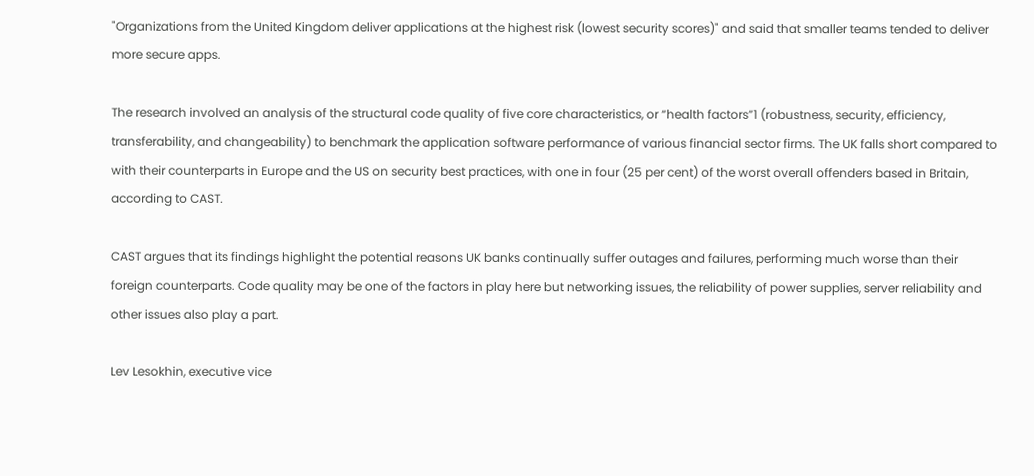"Organizations from the United Kingdom deliver applications at the highest risk (lowest security scores)" and said that smaller teams tended to deliver more secure apps.

The research involved an analysis of the structural code quality of five core characteristics, or “health factors”1 (robustness, security, efficiency, transferability, and changeability) to benchmark the application software performance of various financial sector firms. The UK falls short compared to with their counterparts in Europe and the US on security best practices, with one in four (25 per cent) of the worst overall offenders based in Britain, according to CAST.

CAST argues that its findings highlight the potential reasons UK banks continually suffer outages and failures, performing much worse than their foreign counterparts. Code quality may be one of the factors in play here but networking issues, the reliability of power supplies, server reliability and other issues also play a part.

Lev Lesokhin, executive vice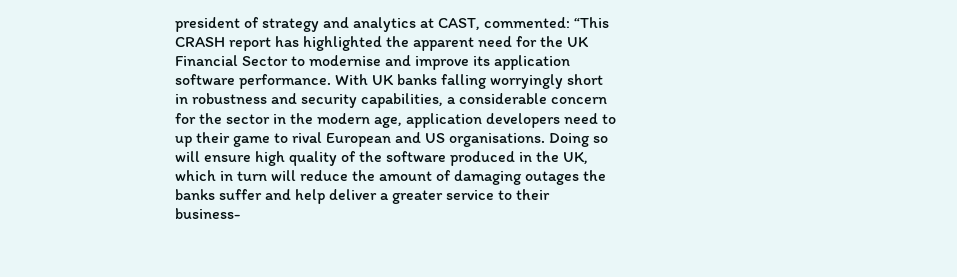president of strategy and analytics at CAST, commented: “This CRASH report has highlighted the apparent need for the UK Financial Sector to modernise and improve its application software performance. With UK banks falling worryingly short in robustness and security capabilities, a considerable concern for the sector in the modern age, application developers need to up their game to rival European and US organisations. Doing so will ensure high quality of the software produced in the UK, which in turn will reduce the amount of damaging outages the banks suffer and help deliver a greater service to their business-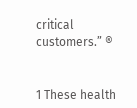critical customers.” ®


1 These health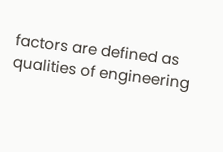factors are defined as qualities of engineering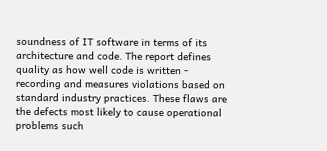soundness of IT software in terms of its architecture and code. The report defines quality as how well code is written - recording and measures violations based on standard industry practices. These flaws are the defects most likely to cause operational problems such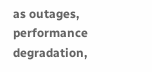as outages, performance degradation,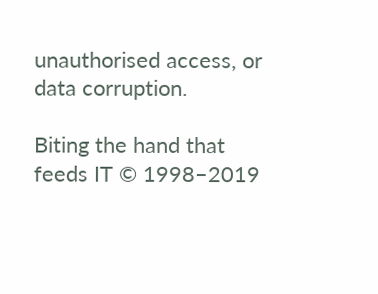unauthorised access, or data corruption.

Biting the hand that feeds IT © 1998–2019